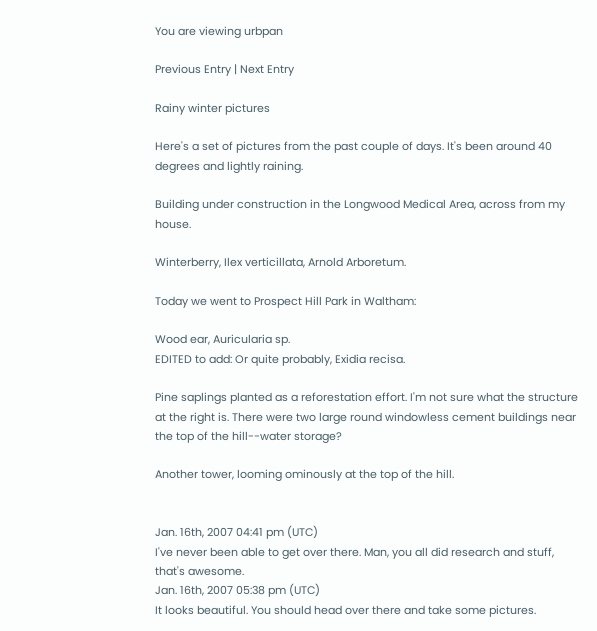You are viewing urbpan

Previous Entry | Next Entry

Rainy winter pictures

Here's a set of pictures from the past couple of days. It's been around 40 degrees and lightly raining.

Building under construction in the Longwood Medical Area, across from my house.

Winterberry, Ilex verticillata, Arnold Arboretum.

Today we went to Prospect Hill Park in Waltham:

Wood ear, Auricularia sp.
EDITED to add: Or quite probably, Exidia recisa.

Pine saplings planted as a reforestation effort. I'm not sure what the structure at the right is. There were two large round windowless cement buildings near the top of the hill--water storage?

Another tower, looming ominously at the top of the hill.


Jan. 16th, 2007 04:41 pm (UTC)
I've never been able to get over there. Man, you all did research and stuff, that's awesome.
Jan. 16th, 2007 05:38 pm (UTC)
It looks beautiful. You should head over there and take some pictures.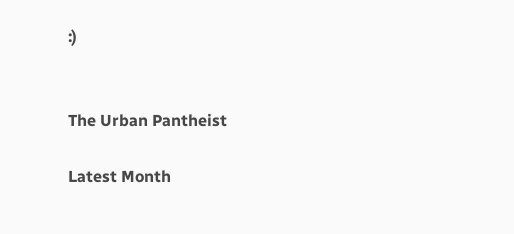:)


The Urban Pantheist

Latest Month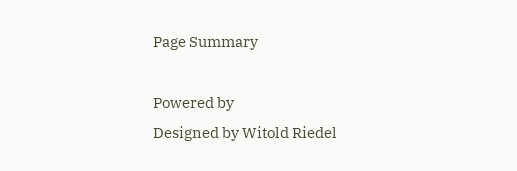Page Summary

Powered by
Designed by Witold Riedel